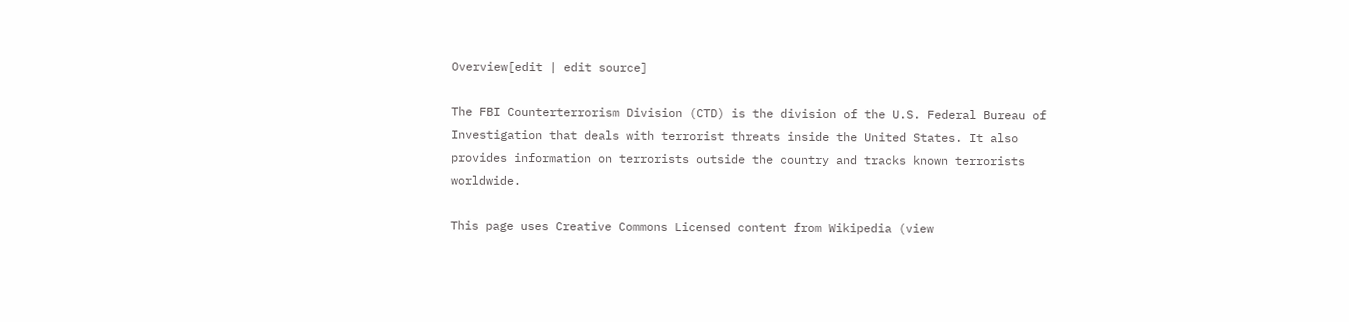Overview[edit | edit source]

The FBI Counterterrorism Division (CTD) is the division of the U.S. Federal Bureau of Investigation that deals with terrorist threats inside the United States. It also provides information on terrorists outside the country and tracks known terrorists worldwide.

This page uses Creative Commons Licensed content from Wikipedia (view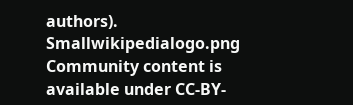authors). Smallwikipedialogo.png
Community content is available under CC-BY-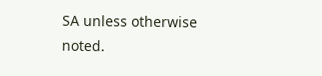SA unless otherwise noted.